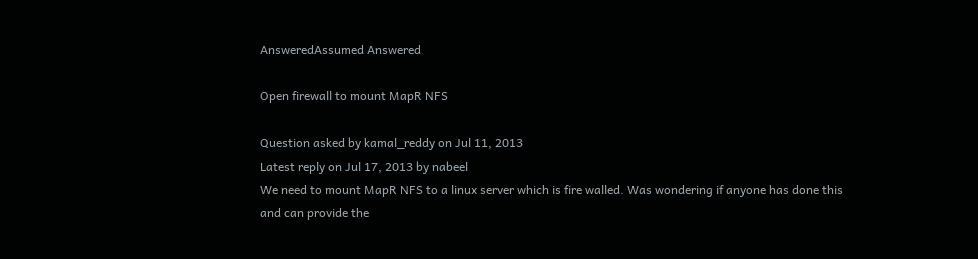AnsweredAssumed Answered

Open firewall to mount MapR NFS

Question asked by kamal_reddy on Jul 11, 2013
Latest reply on Jul 17, 2013 by nabeel
We need to mount MapR NFS to a linux server which is fire walled. Was wondering if anyone has done this and can provide the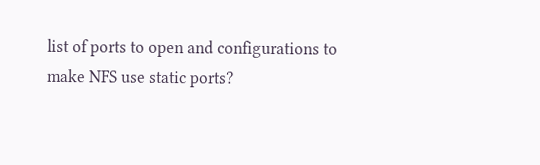list of ports to open and configurations to make NFS use static ports?